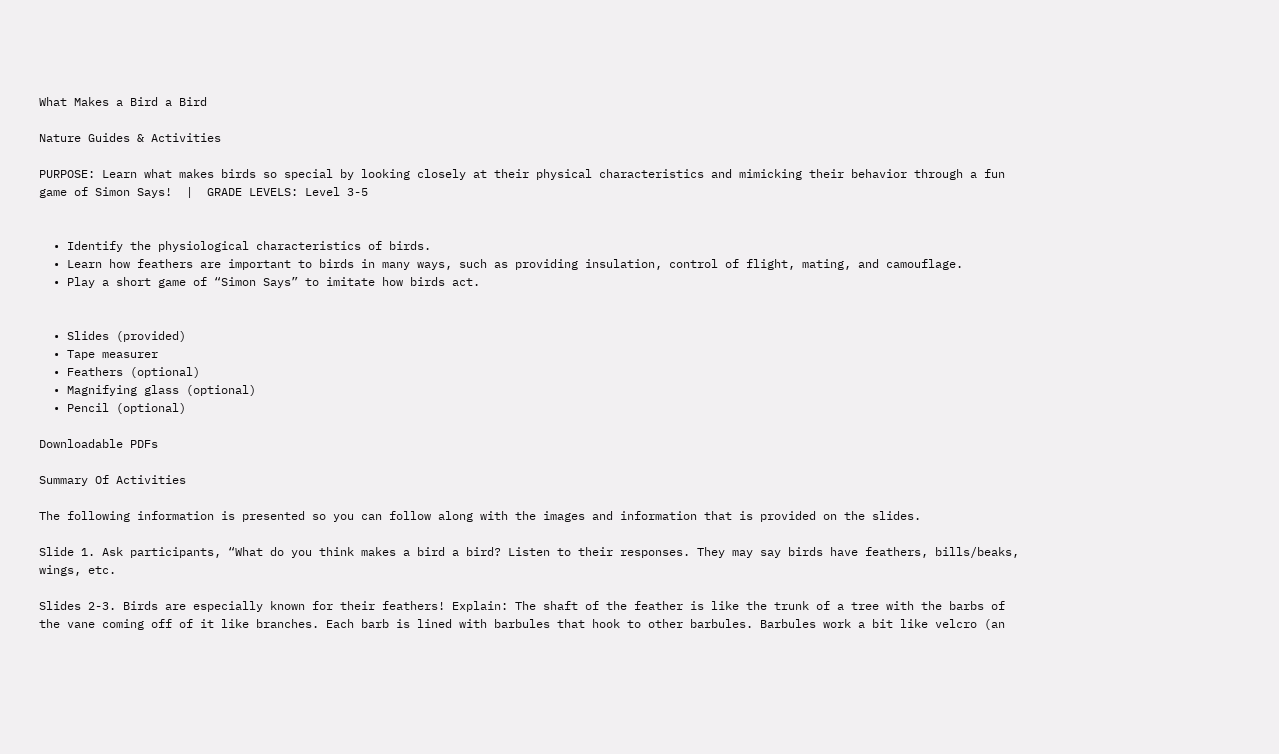What Makes a Bird a Bird

Nature Guides & Activities

PURPOSE: Learn what makes birds so special by looking closely at their physical characteristics and mimicking their behavior through a fun game of Simon Says!  |  GRADE LEVELS: Level 3-5


  • Identify the physiological characteristics of birds.
  • Learn how feathers are important to birds in many ways, such as providing insulation, control of flight, mating, and camouflage.
  • Play a short game of “Simon Says” to imitate how birds act.


  • Slides (provided)
  • Tape measurer
  • Feathers (optional)
  • Magnifying glass (optional)
  • Pencil (optional)

Downloadable PDFs

Summary Of Activities

The following information is presented so you can follow along with the images and information that is provided on the slides.

Slide 1. Ask participants, “What do you think makes a bird a bird? Listen to their responses. They may say birds have feathers, bills/beaks, wings, etc.

Slides 2-3. Birds are especially known for their feathers! Explain: The shaft of the feather is like the trunk of a tree with the barbs of the vane coming off of it like branches. Each barb is lined with barbules that hook to other barbules. Barbules work a bit like velcro (an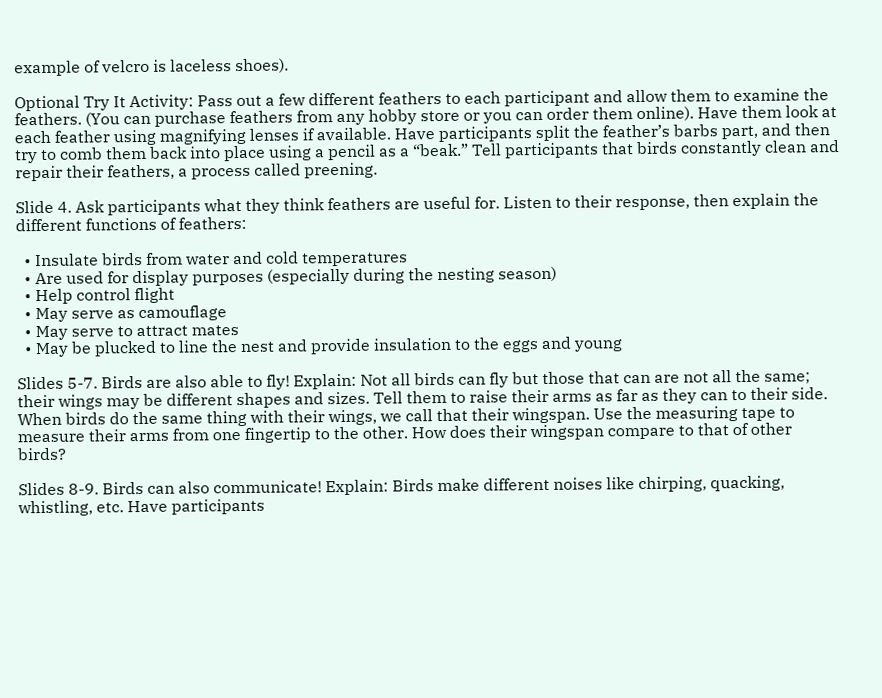example of velcro is laceless shoes).

Optional Try It Activity: Pass out a few different feathers to each participant and allow them to examine the feathers. (You can purchase feathers from any hobby store or you can order them online). Have them look at each feather using magnifying lenses if available. Have participants split the feather’s barbs part, and then try to comb them back into place using a pencil as a “beak.” Tell participants that birds constantly clean and repair their feathers, a process called preening.

Slide 4. Ask participants what they think feathers are useful for. Listen to their response, then explain the different functions of feathers:

  • Insulate birds from water and cold temperatures
  • Are used for display purposes (especially during the nesting season)
  • Help control flight
  • May serve as camouflage
  • May serve to attract mates
  • May be plucked to line the nest and provide insulation to the eggs and young

Slides 5-7. Birds are also able to fly! Explain: Not all birds can fly but those that can are not all the same; their wings may be different shapes and sizes. Tell them to raise their arms as far as they can to their side. When birds do the same thing with their wings, we call that their wingspan. Use the measuring tape to measure their arms from one fingertip to the other. How does their wingspan compare to that of other birds?

Slides 8-9. Birds can also communicate! Explain: Birds make different noises like chirping, quacking, whistling, etc. Have participants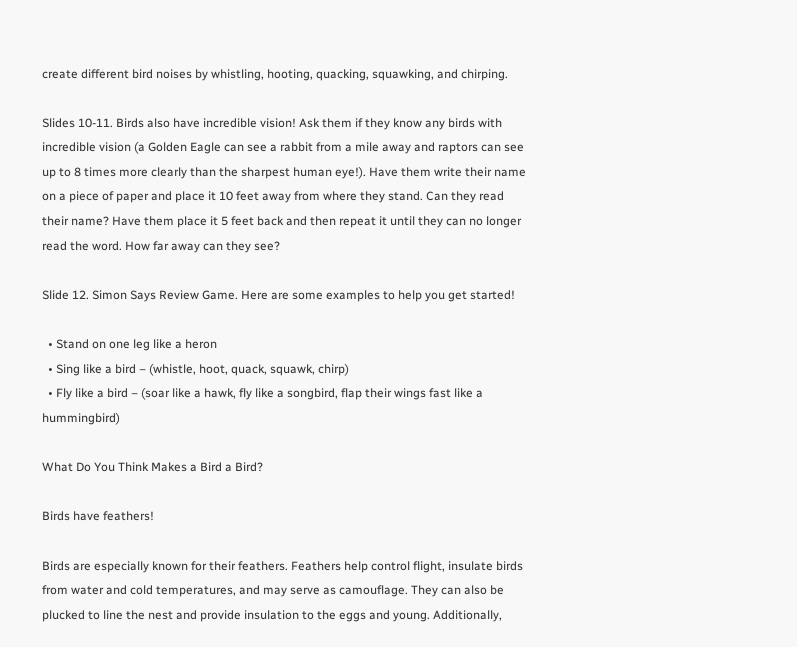create different bird noises by whistling, hooting, quacking, squawking, and chirping.

Slides 10-11. Birds also have incredible vision! Ask them if they know any birds with incredible vision (a Golden Eagle can see a rabbit from a mile away and raptors can see up to 8 times more clearly than the sharpest human eye!). Have them write their name on a piece of paper and place it 10 feet away from where they stand. Can they read their name? Have them place it 5 feet back and then repeat it until they can no longer read the word. How far away can they see?

Slide 12. Simon Says Review Game. Here are some examples to help you get started!

  • Stand on one leg like a heron
  • Sing like a bird – (whistle, hoot, quack, squawk, chirp)
  • Fly like a bird – (soar like a hawk, fly like a songbird, flap their wings fast like a hummingbird)

What Do You Think Makes a Bird a Bird?

Birds have feathers!

Birds are especially known for their feathers. Feathers help control flight, insulate birds from water and cold temperatures, and may serve as camouflage. They can also be plucked to line the nest and provide insulation to the eggs and young. Additionally,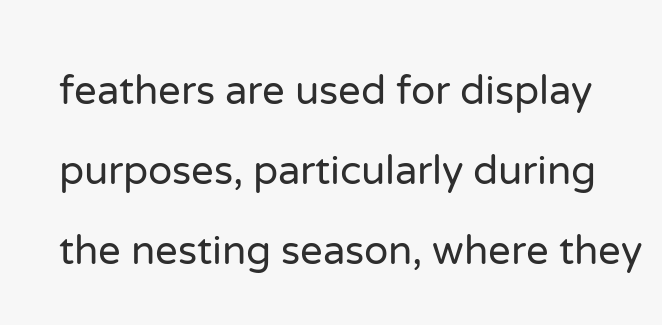feathers are used for display purposes, particularly during the nesting season, where they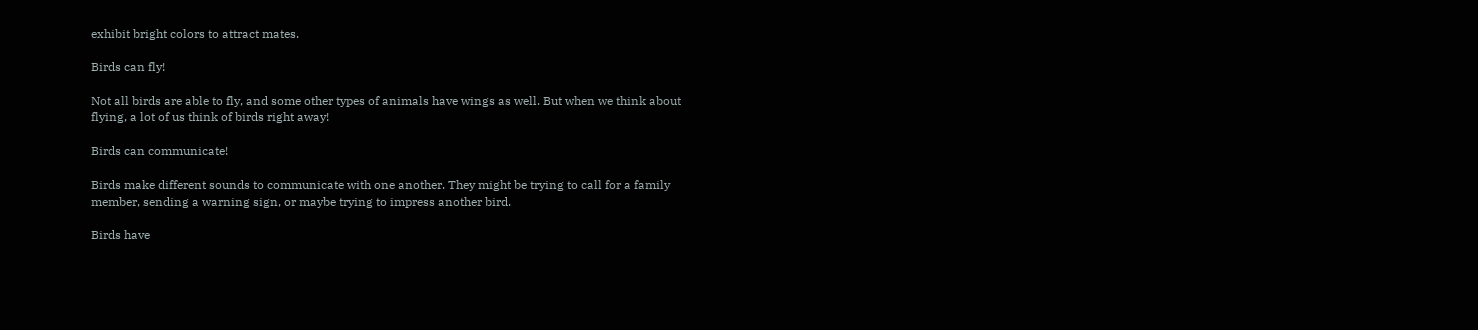exhibit bright colors to attract mates.

Birds can fly!

Not all birds are able to fly, and some other types of animals have wings as well. But when we think about flying, a lot of us think of birds right away!

Birds can communicate!

Birds make different sounds to communicate with one another. They might be trying to call for a family member, sending a warning sign, or maybe trying to impress another bird.

Birds have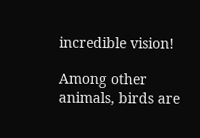incredible vision!

Among other animals, birds are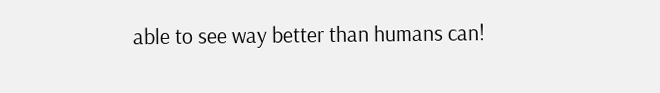able to see way better than humans can!